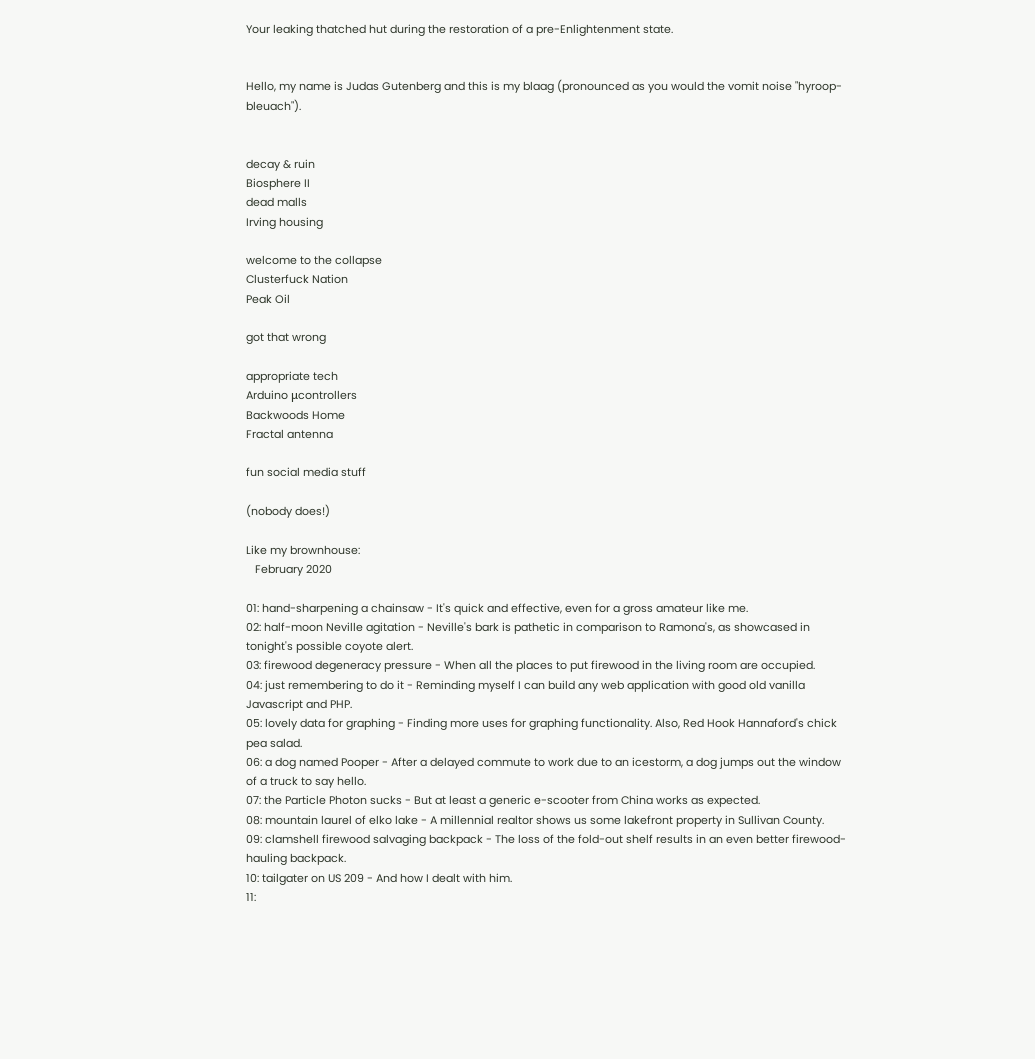Your leaking thatched hut during the restoration of a pre-Enlightenment state.


Hello, my name is Judas Gutenberg and this is my blaag (pronounced as you would the vomit noise "hyroop-bleuach").


decay & ruin
Biosphere II
dead malls
Irving housing

welcome to the collapse
Clusterfuck Nation
Peak Oil

got that wrong

appropriate tech
Arduino μcontrollers
Backwoods Home
Fractal antenna

fun social media stuff

(nobody does!)

Like my brownhouse:
   February 2020

01: hand-sharpening a chainsaw - It's quick and effective, even for a gross amateur like me.
02: half-moon Neville agitation - Neville's bark is pathetic in comparison to Ramona's, as showcased in tonight's possible coyote alert.
03: firewood degeneracy pressure - When all the places to put firewood in the living room are occupied.
04: just remembering to do it - Reminding myself I can build any web application with good old vanilla Javascript and PHP.
05: lovely data for graphing - Finding more uses for graphing functionality. Also, Red Hook Hannaford's chick pea salad.
06: a dog named Pooper - After a delayed commute to work due to an icestorm, a dog jumps out the window of a truck to say hello.
07: the Particle Photon sucks - But at least a generic e-scooter from China works as expected.
08: mountain laurel of elko lake - A millennial realtor shows us some lakefront property in Sullivan County.
09: clamshell firewood salvaging backpack - The loss of the fold-out shelf results in an even better firewood-hauling backpack.
10: tailgater on US 209 - And how I dealt with him.
11: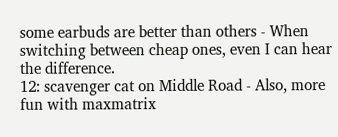some earbuds are better than others - When switching between cheap ones, even I can hear the difference.
12: scavenger cat on Middle Road - Also, more fun with maxmatrix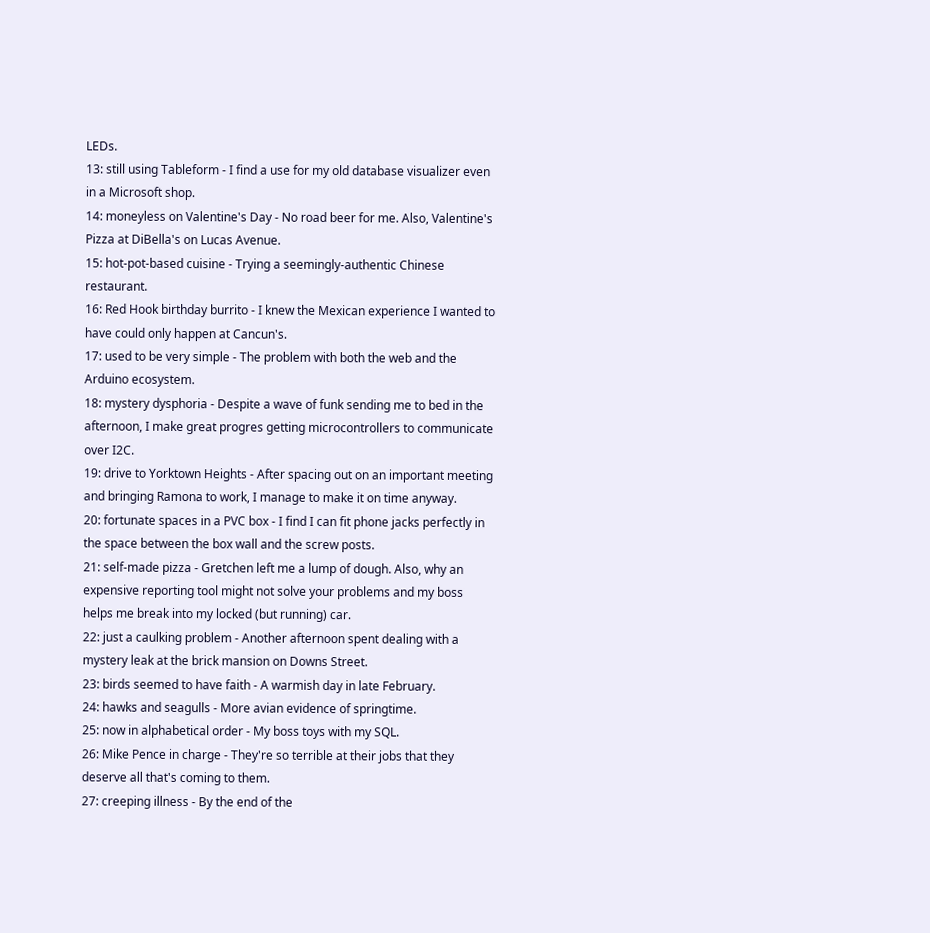LEDs.
13: still using Tableform - I find a use for my old database visualizer even in a Microsoft shop.
14: moneyless on Valentine's Day - No road beer for me. Also, Valentine's Pizza at DiBella's on Lucas Avenue.
15: hot-pot-based cuisine - Trying a seemingly-authentic Chinese restaurant.
16: Red Hook birthday burrito - I knew the Mexican experience I wanted to have could only happen at Cancun's.
17: used to be very simple - The problem with both the web and the Arduino ecosystem.
18: mystery dysphoria - Despite a wave of funk sending me to bed in the afternoon, I make great progres getting microcontrollers to communicate over I2C.
19: drive to Yorktown Heights - After spacing out on an important meeting and bringing Ramona to work, I manage to make it on time anyway.
20: fortunate spaces in a PVC box - I find I can fit phone jacks perfectly in the space between the box wall and the screw posts.
21: self-made pizza - Gretchen left me a lump of dough. Also, why an expensive reporting tool might not solve your problems and my boss helps me break into my locked (but running) car.
22: just a caulking problem - Another afternoon spent dealing with a mystery leak at the brick mansion on Downs Street.
23: birds seemed to have faith - A warmish day in late February.
24: hawks and seagulls - More avian evidence of springtime.
25: now in alphabetical order - My boss toys with my SQL.
26: Mike Pence in charge - They're so terrible at their jobs that they deserve all that's coming to them.
27: creeping illness - By the end of the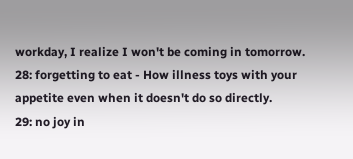workday, I realize I won't be coming in tomorrow.
28: forgetting to eat - How illness toys with your appetite even when it doesn't do so directly.
29: no joy in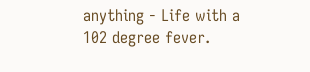anything - Life with a 102 degree fever.